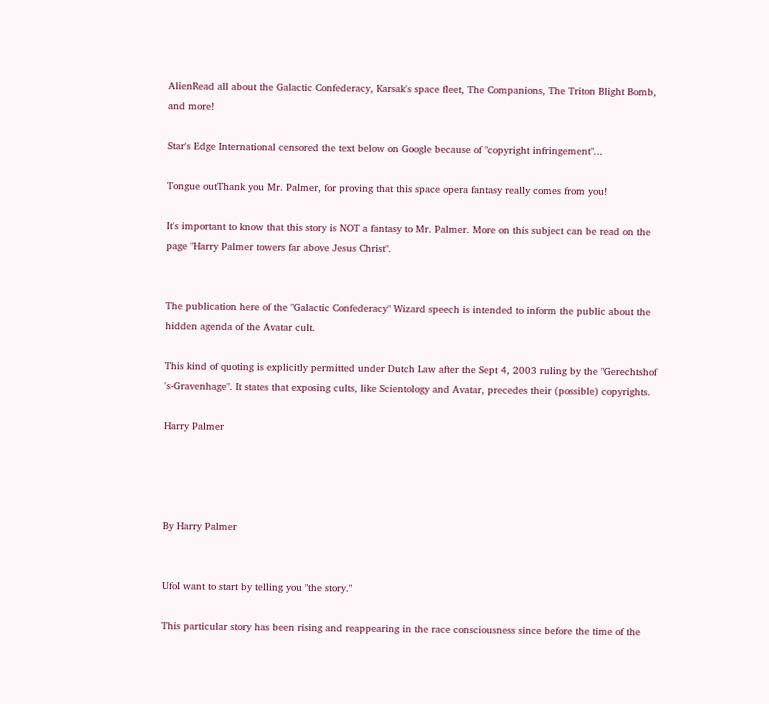AlienRead all about the Galactic Confederacy, Karsak's space fleet, The Companions, The Triton Blight Bomb, and more!

Star's Edge International censored the text below on Google because of "copyright infringement"...

Tongue outThank you Mr. Palmer, for proving that this space opera fantasy really comes from you!

It's important to know that this story is NOT a fantasy to Mr. Palmer. More on this subject can be read on the page "Harry Palmer towers far above Jesus Christ".


The publication here of the "Galactic Confederacy" Wizard speech is intended to inform the public about the hidden agenda of the Avatar cult.

This kind of quoting is explicitly permitted under Dutch Law after the Sept 4, 2003 ruling by the "Gerechtshof 's-Gravenhage". It states that exposing cults, like Scientology and Avatar, precedes their (possible) copyrights.

Harry Palmer




By Harry Palmer


UfoI want to start by telling you "the story."

This particular story has been rising and reappearing in the race consciousness since before the time of the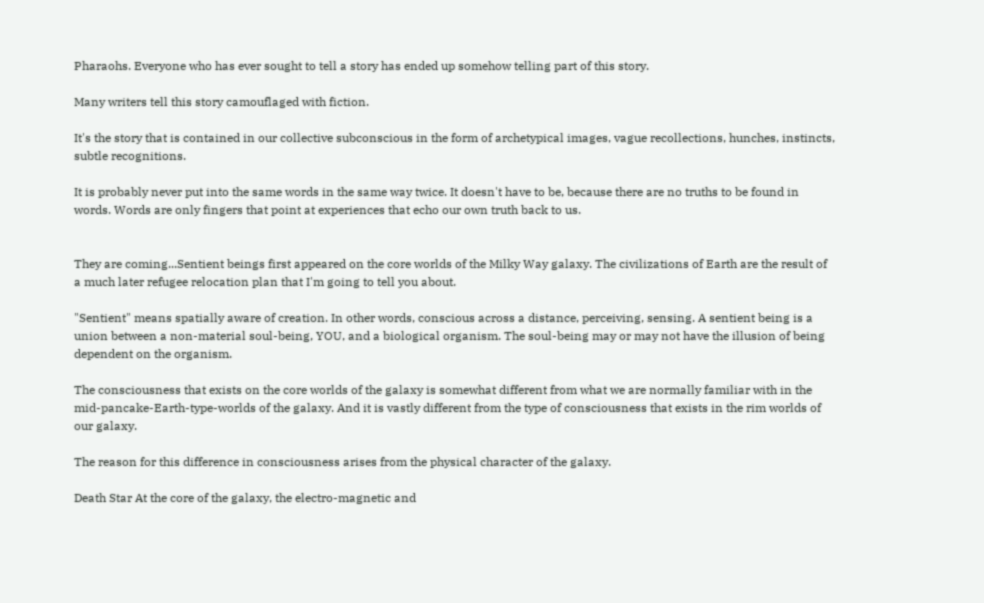Pharaohs. Everyone who has ever sought to tell a story has ended up somehow telling part of this story.

Many writers tell this story camouflaged with fiction.

It's the story that is contained in our collective subconscious in the form of archetypical images, vague recollections, hunches, instincts, subtle recognitions.

It is probably never put into the same words in the same way twice. It doesn't have to be, because there are no truths to be found in words. Words are only fingers that point at experiences that echo our own truth back to us.


They are coming...Sentient beings first appeared on the core worlds of the Milky Way galaxy. The civilizations of Earth are the result of a much later refugee relocation plan that I'm going to tell you about.

"Sentient" means spatially aware of creation. In other words, conscious across a distance, perceiving, sensing. A sentient being is a union between a non-material soul-being, YOU, and a biological organism. The soul-being may or may not have the illusion of being dependent on the organism.

The consciousness that exists on the core worlds of the galaxy is somewhat different from what we are normally familiar with in the mid-pancake-Earth-type-worlds of the galaxy. And it is vastly different from the type of consciousness that exists in the rim worlds of our galaxy.

The reason for this difference in consciousness arises from the physical character of the galaxy.

Death Star At the core of the galaxy, the electro-magnetic and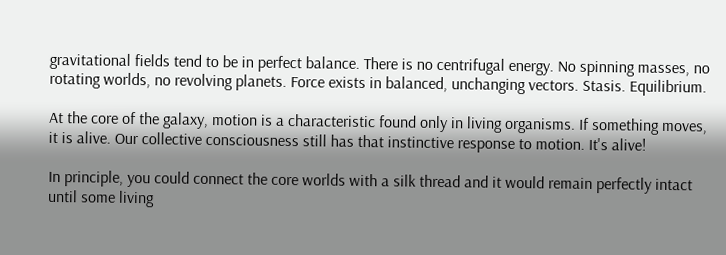gravitational fields tend to be in perfect balance. There is no centrifugal energy. No spinning masses, no rotating worlds, no revolving planets. Force exists in balanced, unchanging vectors. Stasis. Equilibrium.

At the core of the galaxy, motion is a characteristic found only in living organisms. If something moves, it is alive. Our collective consciousness still has that instinctive response to motion. It's alive!

In principle, you could connect the core worlds with a silk thread and it would remain perfectly intact until some living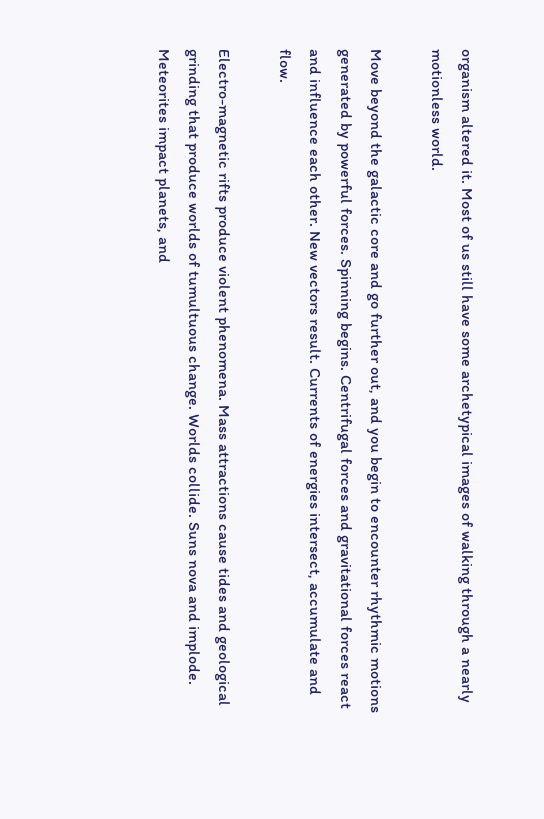organism altered it. Most of us still have some archetypical images of walking through a nearly motionless world.

Move beyond the galactic core and go further out, and you begin to encounter rhythmic motions generated by powerful forces. Spinning begins. Centrifugal forces and gravitational forces react and influence each other. New vectors result. Currents of energies intersect, accumulate and flow.

Electro-magnetic rifts produce violent phenomena. Mass attractions cause tides and geological grinding that produce worlds of tumultuous change. Worlds collide. Suns nova and implode. Meteorites impact planets, and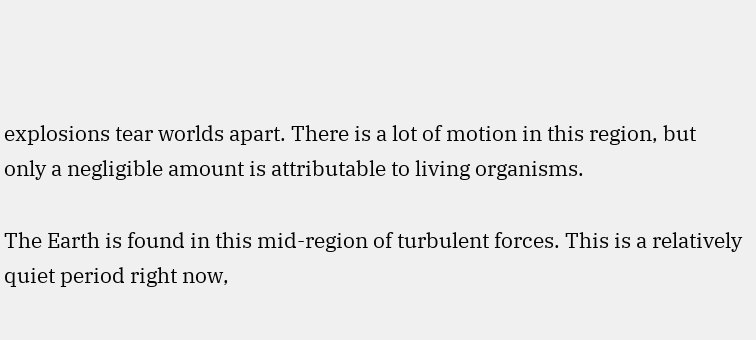explosions tear worlds apart. There is a lot of motion in this region, but only a negligible amount is attributable to living organisms.

The Earth is found in this mid-region of turbulent forces. This is a relatively quiet period right now,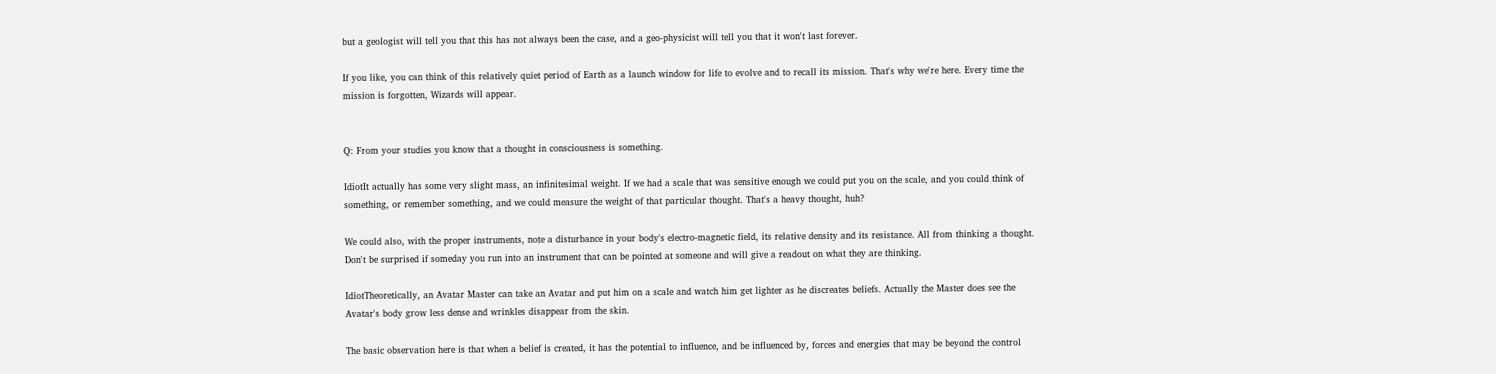but a geologist will tell you that this has not always been the case, and a geo-physicist will tell you that it won't last forever.

If you like, you can think of this relatively quiet period of Earth as a launch window for life to evolve and to recall its mission. That's why we're here. Every time the mission is forgotten, Wizards will appear.


Q: From your studies you know that a thought in consciousness is something.

IdiotIt actually has some very slight mass, an infinitesimal weight. If we had a scale that was sensitive enough we could put you on the scale, and you could think of something, or remember something, and we could measure the weight of that particular thought. That's a heavy thought, huh?

We could also, with the proper instruments, note a disturbance in your body's electro-magnetic field, its relative density and its resistance. All from thinking a thought. Don't be surprised if someday you run into an instrument that can be pointed at someone and will give a readout on what they are thinking.

IdiotTheoretically, an Avatar Master can take an Avatar and put him on a scale and watch him get lighter as he discreates beliefs. Actually the Master does see the Avatar's body grow less dense and wrinkles disappear from the skin.

The basic observation here is that when a belief is created, it has the potential to influence, and be influenced by, forces and energies that may be beyond the control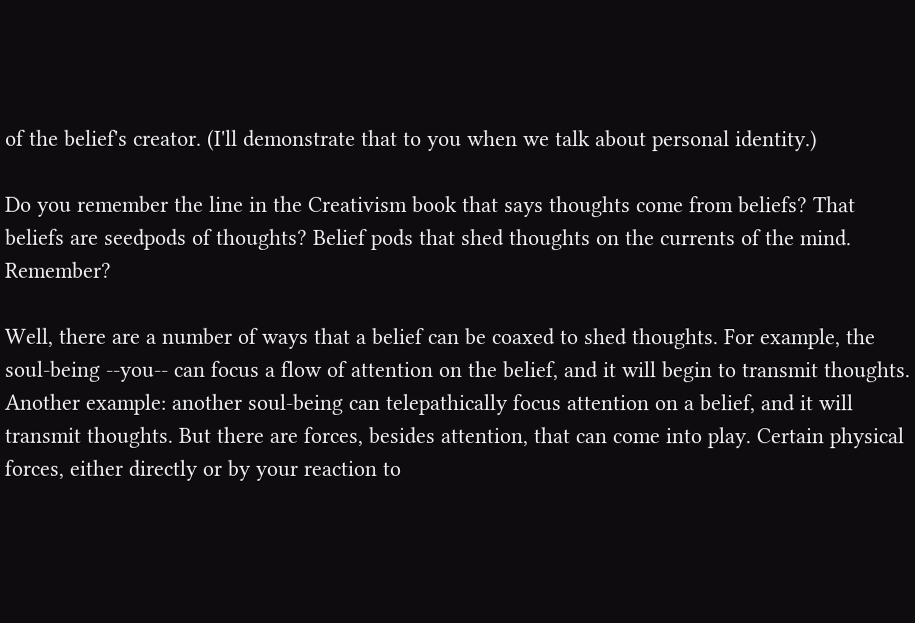of the belief's creator. (I'll demonstrate that to you when we talk about personal identity.)

Do you remember the line in the Creativism book that says thoughts come from beliefs? That beliefs are seedpods of thoughts? Belief pods that shed thoughts on the currents of the mind. Remember?

Well, there are a number of ways that a belief can be coaxed to shed thoughts. For example, the soul-being --you-- can focus a flow of attention on the belief, and it will begin to transmit thoughts. Another example: another soul-being can telepathically focus attention on a belief, and it will transmit thoughts. But there are forces, besides attention, that can come into play. Certain physical forces, either directly or by your reaction to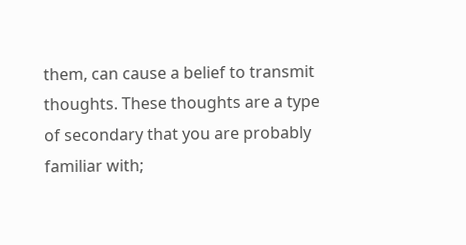them, can cause a belief to transmit thoughts. These thoughts are a type of secondary that you are probably familiar with;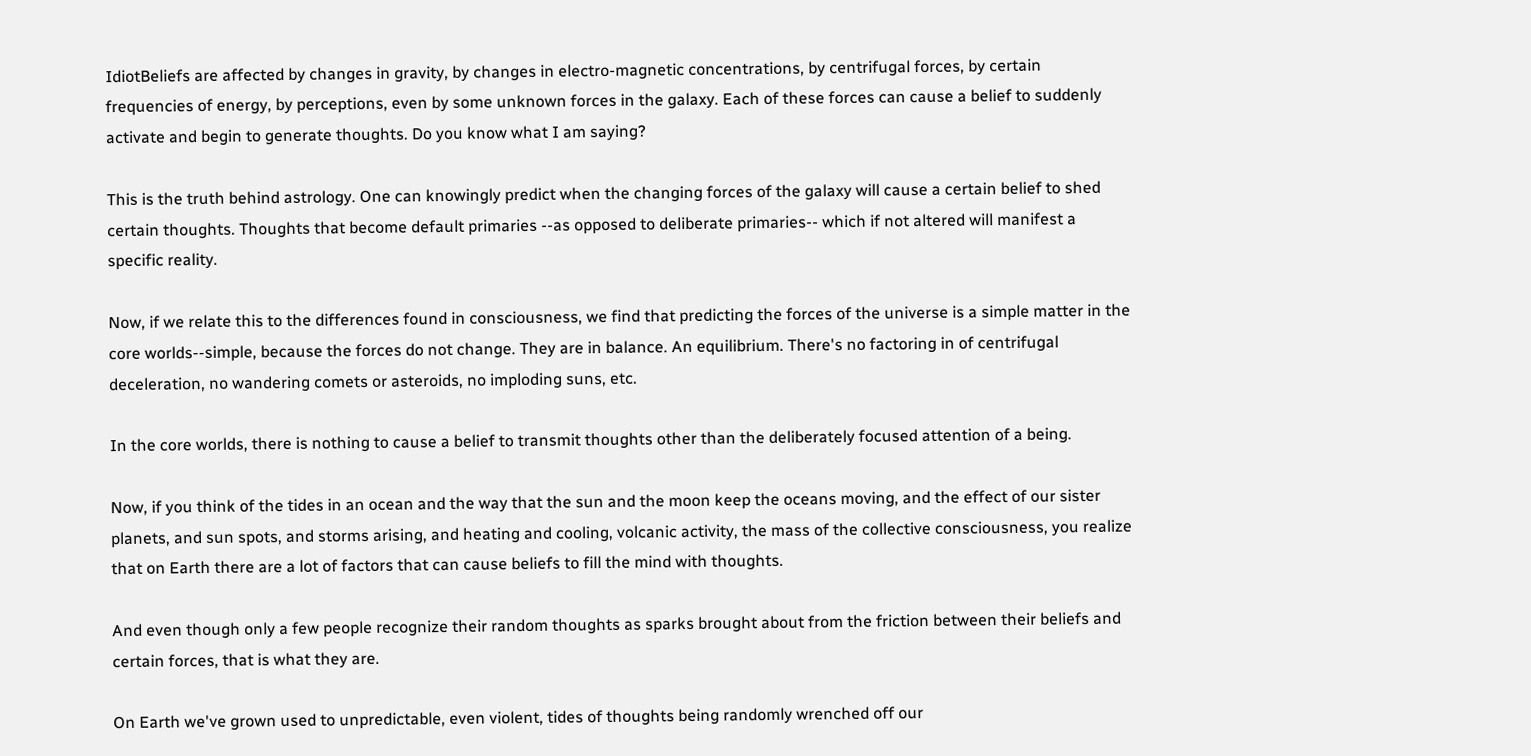IdiotBeliefs are affected by changes in gravity, by changes in electro-magnetic concentrations, by centrifugal forces, by certain frequencies of energy, by perceptions, even by some unknown forces in the galaxy. Each of these forces can cause a belief to suddenly activate and begin to generate thoughts. Do you know what I am saying?

This is the truth behind astrology. One can knowingly predict when the changing forces of the galaxy will cause a certain belief to shed certain thoughts. Thoughts that become default primaries --as opposed to deliberate primaries-- which if not altered will manifest a specific reality.

Now, if we relate this to the differences found in consciousness, we find that predicting the forces of the universe is a simple matter in the core worlds--simple, because the forces do not change. They are in balance. An equilibrium. There's no factoring in of centrifugal deceleration, no wandering comets or asteroids, no imploding suns, etc.

In the core worlds, there is nothing to cause a belief to transmit thoughts other than the deliberately focused attention of a being.

Now, if you think of the tides in an ocean and the way that the sun and the moon keep the oceans moving, and the effect of our sister planets, and sun spots, and storms arising, and heating and cooling, volcanic activity, the mass of the collective consciousness, you realize that on Earth there are a lot of factors that can cause beliefs to fill the mind with thoughts.

And even though only a few people recognize their random thoughts as sparks brought about from the friction between their beliefs and certain forces, that is what they are.

On Earth we've grown used to unpredictable, even violent, tides of thoughts being randomly wrenched off our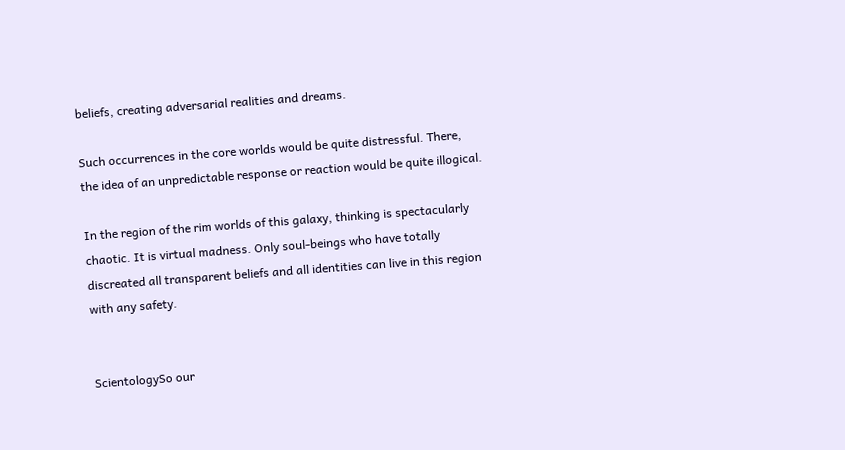beliefs, creating adversarial realities and dreams.

Such occurrences in the core worlds would be quite distressful. There, the idea of an unpredictable response or reaction would be quite illogical.

In the region of the rim worlds of this galaxy, thinking is spectacularly chaotic. It is virtual madness. Only soul-beings who have totally discreated all transparent beliefs and all identities can live in this region with any safety.


ScientologySo our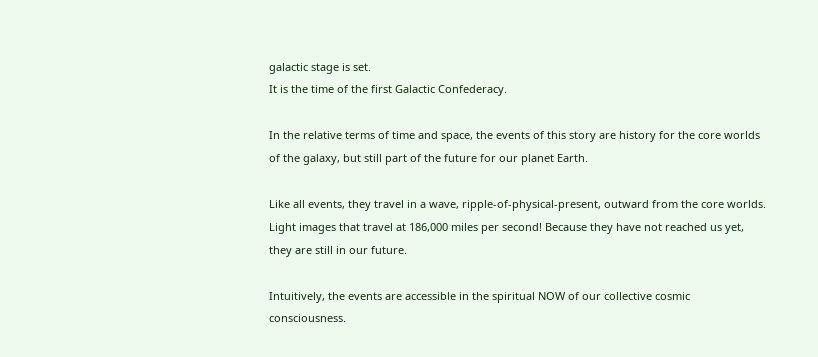galactic stage is set.
It is the time of the first Galactic Confederacy.

In the relative terms of time and space, the events of this story are history for the core worlds of the galaxy, but still part of the future for our planet Earth.

Like all events, they travel in a wave, ripple-of-physical-present, outward from the core worlds. Light images that travel at 186,000 miles per second! Because they have not reached us yet, they are still in our future.

Intuitively, the events are accessible in the spiritual NOW of our collective cosmic consciousness.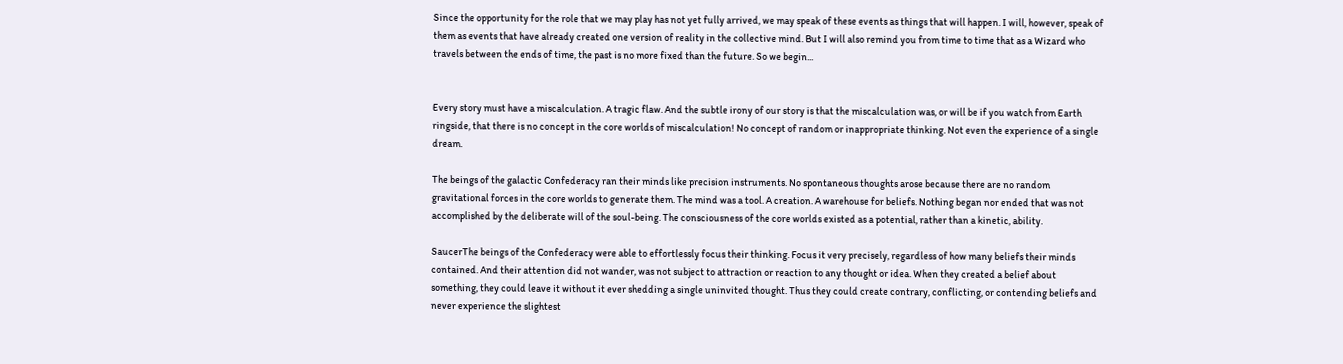Since the opportunity for the role that we may play has not yet fully arrived, we may speak of these events as things that will happen. I will, however, speak of them as events that have already created one version of reality in the collective mind. But I will also remind you from time to time that as a Wizard who travels between the ends of time, the past is no more fixed than the future. So we begin...


Every story must have a miscalculation. A tragic flaw. And the subtle irony of our story is that the miscalculation was, or will be if you watch from Earth ringside, that there is no concept in the core worlds of miscalculation! No concept of random or inappropriate thinking. Not even the experience of a single dream.

The beings of the galactic Confederacy ran their minds like precision instruments. No spontaneous thoughts arose because there are no random gravitational forces in the core worlds to generate them. The mind was a tool. A creation. A warehouse for beliefs. Nothing began nor ended that was not accomplished by the deliberate will of the soul-being. The consciousness of the core worlds existed as a potential, rather than a kinetic, ability.

SaucerThe beings of the Confederacy were able to effortlessly focus their thinking. Focus it very precisely, regardless of how many beliefs their minds contained. And their attention did not wander, was not subject to attraction or reaction to any thought or idea. When they created a belief about something, they could leave it without it ever shedding a single uninvited thought. Thus they could create contrary, conflicting, or contending beliefs and never experience the slightest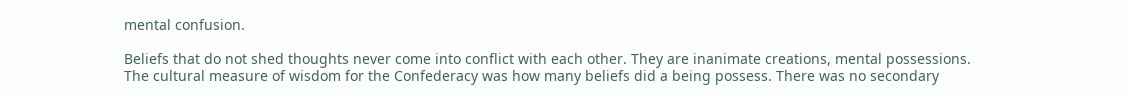mental confusion.

Beliefs that do not shed thoughts never come into conflict with each other. They are inanimate creations, mental possessions.
The cultural measure of wisdom for the Confederacy was how many beliefs did a being possess. There was no secondary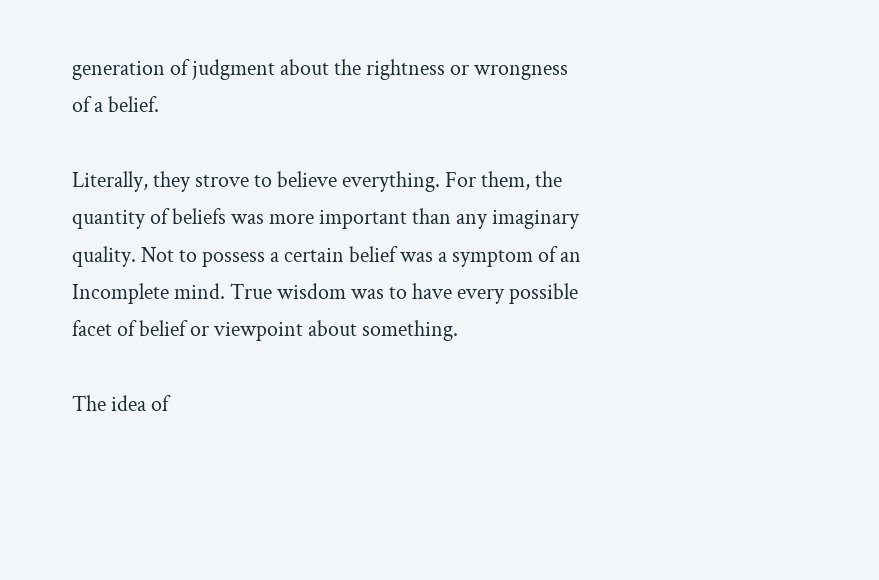generation of judgment about the rightness or wrongness of a belief.

Literally, they strove to believe everything. For them, the quantity of beliefs was more important than any imaginary quality. Not to possess a certain belief was a symptom of an Incomplete mind. True wisdom was to have every possible facet of belief or viewpoint about something.

The idea of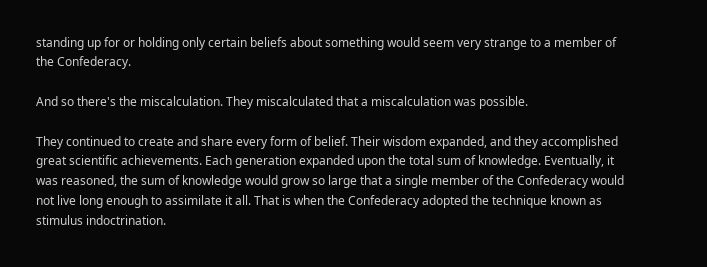standing up for or holding only certain beliefs about something would seem very strange to a member of the Confederacy.

And so there's the miscalculation. They miscalculated that a miscalculation was possible.

They continued to create and share every form of belief. Their wisdom expanded, and they accomplished great scientific achievements. Each generation expanded upon the total sum of knowledge. Eventually, it was reasoned, the sum of knowledge would grow so large that a single member of the Confederacy would not live long enough to assimilate it all. That is when the Confederacy adopted the technique known as stimulus indoctrination.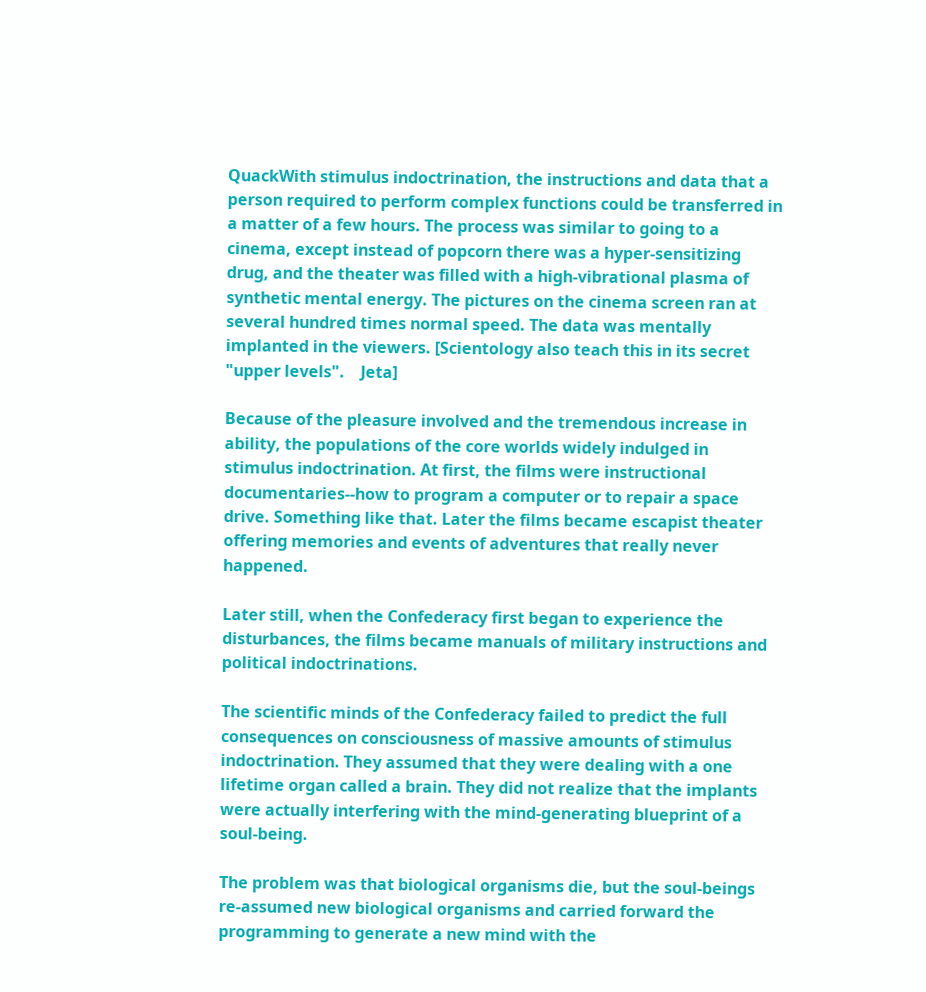QuackWith stimulus indoctrination, the instructions and data that a person required to perform complex functions could be transferred in a matter of a few hours. The process was similar to going to a cinema, except instead of popcorn there was a hyper-sensitizing drug, and the theater was filled with a high-vibrational plasma of synthetic mental energy. The pictures on the cinema screen ran at several hundred times normal speed. The data was mentally implanted in the viewers. [Scientology also teach this in its secret "upper levels".    Jeta]

Because of the pleasure involved and the tremendous increase in ability, the populations of the core worlds widely indulged in stimulus indoctrination. At first, the films were instructional documentaries--how to program a computer or to repair a space drive. Something like that. Later the films became escapist theater offering memories and events of adventures that really never happened.

Later still, when the Confederacy first began to experience the disturbances, the films became manuals of military instructions and political indoctrinations.

The scientific minds of the Confederacy failed to predict the full consequences on consciousness of massive amounts of stimulus indoctrination. They assumed that they were dealing with a one lifetime organ called a brain. They did not realize that the implants were actually interfering with the mind-generating blueprint of a soul-being.

The problem was that biological organisms die, but the soul-beings re-assumed new biological organisms and carried forward the programming to generate a new mind with the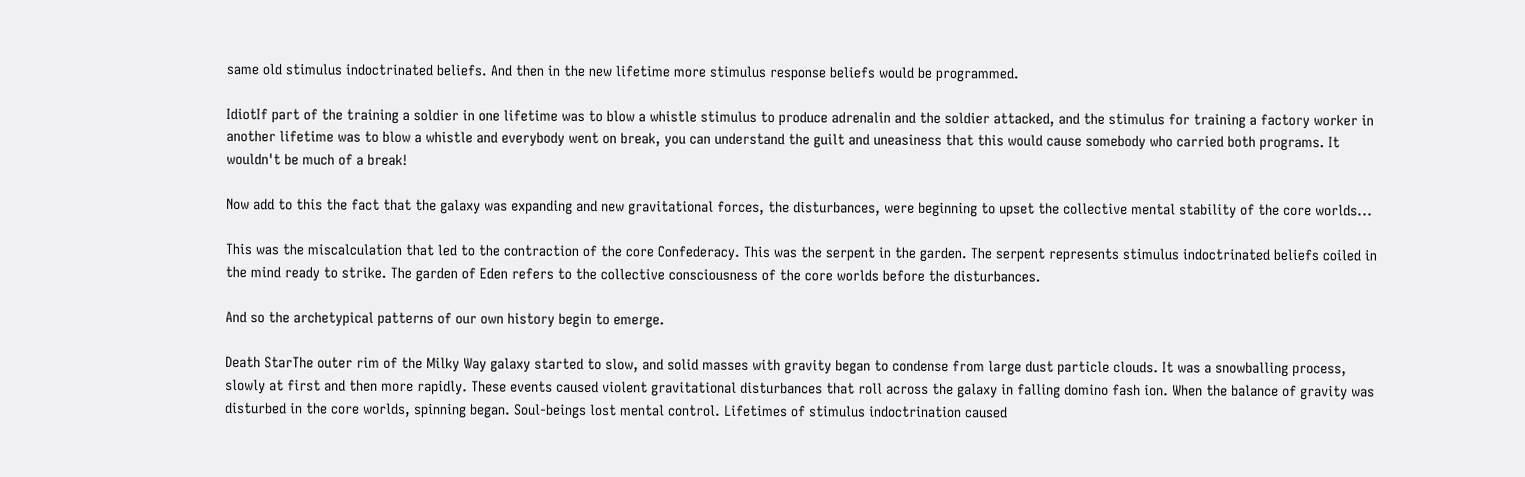same old stimulus indoctrinated beliefs. And then in the new lifetime more stimulus response beliefs would be programmed.

IdiotIf part of the training a soldier in one lifetime was to blow a whistle stimulus to produce adrenalin and the soldier attacked, and the stimulus for training a factory worker in another lifetime was to blow a whistle and everybody went on break, you can understand the guilt and uneasiness that this would cause somebody who carried both programs. It wouldn't be much of a break!

Now add to this the fact that the galaxy was expanding and new gravitational forces, the disturbances, were beginning to upset the collective mental stability of the core worlds...

This was the miscalculation that led to the contraction of the core Confederacy. This was the serpent in the garden. The serpent represents stimulus indoctrinated beliefs coiled in the mind ready to strike. The garden of Eden refers to the collective consciousness of the core worlds before the disturbances.

And so the archetypical patterns of our own history begin to emerge.

Death StarThe outer rim of the Milky Way galaxy started to slow, and solid masses with gravity began to condense from large dust particle clouds. It was a snowballing process, slowly at first and then more rapidly. These events caused violent gravitational disturbances that roll across the galaxy in falling domino fash ion. When the balance of gravity was disturbed in the core worlds, spinning began. Soul-beings lost mental control. Lifetimes of stimulus indoctrination caused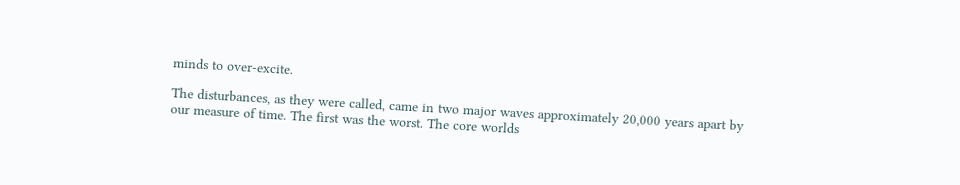minds to over-excite.

The disturbances, as they were called, came in two major waves approximately 20,000 years apart by our measure of time. The first was the worst. The core worlds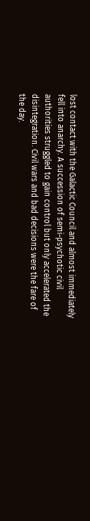lost contact with the Galactic Council and almost immediately fell into anarchy. A succession of semi-psychotic civil authorities struggled to gain control but only accelerated the disintegration. Civil wars and bad decisions were the fare of the day.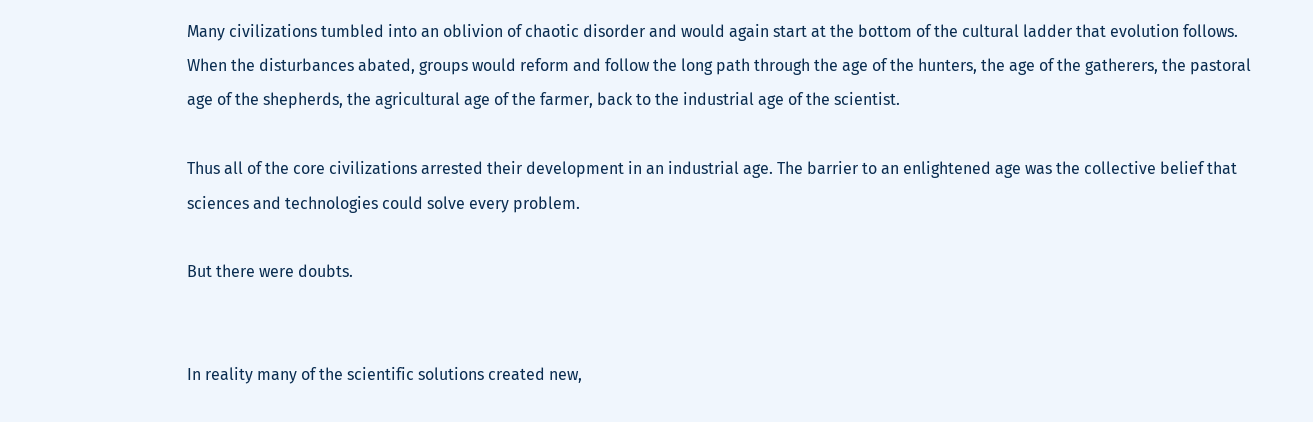Many civilizations tumbled into an oblivion of chaotic disorder and would again start at the bottom of the cultural ladder that evolution follows. When the disturbances abated, groups would reform and follow the long path through the age of the hunters, the age of the gatherers, the pastoral age of the shepherds, the agricultural age of the farmer, back to the industrial age of the scientist.

Thus all of the core civilizations arrested their development in an industrial age. The barrier to an enlightened age was the collective belief that sciences and technologies could solve every problem.

But there were doubts.


In reality many of the scientific solutions created new,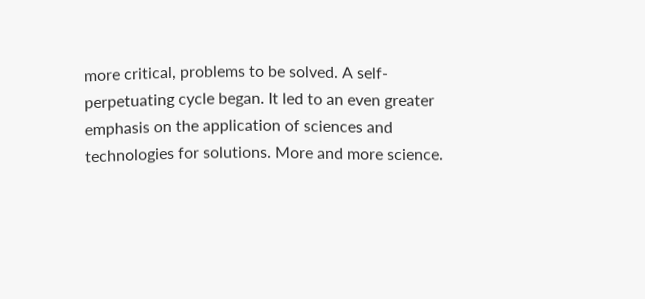more critical, problems to be solved. A self-perpetuating cycle began. It led to an even greater emphasis on the application of sciences and technologies for solutions. More and more science.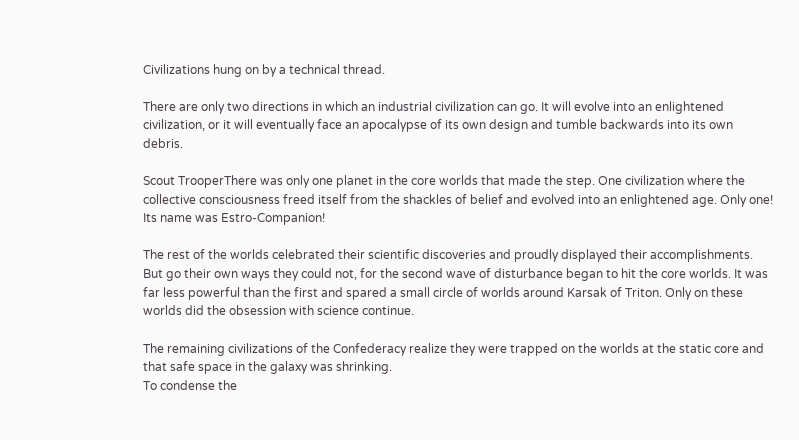Civilizations hung on by a technical thread.

There are only two directions in which an industrial civilization can go. It will evolve into an enlightened civilization, or it will eventually face an apocalypse of its own design and tumble backwards into its own debris.

Scout TrooperThere was only one planet in the core worlds that made the step. One civilization where the collective consciousness freed itself from the shackles of belief and evolved into an enlightened age. Only one! Its name was Estro-Companion!

The rest of the worlds celebrated their scientific discoveries and proudly displayed their accomplishments. But go their own ways they could not, for the second wave of disturbance began to hit the core worlds. It was far less powerful than the first and spared a small circle of worlds around Karsak of Triton. Only on these worlds did the obsession with science continue.

The remaining civilizations of the Confederacy realize they were trapped on the worlds at the static core and that safe space in the galaxy was shrinking.
To condense the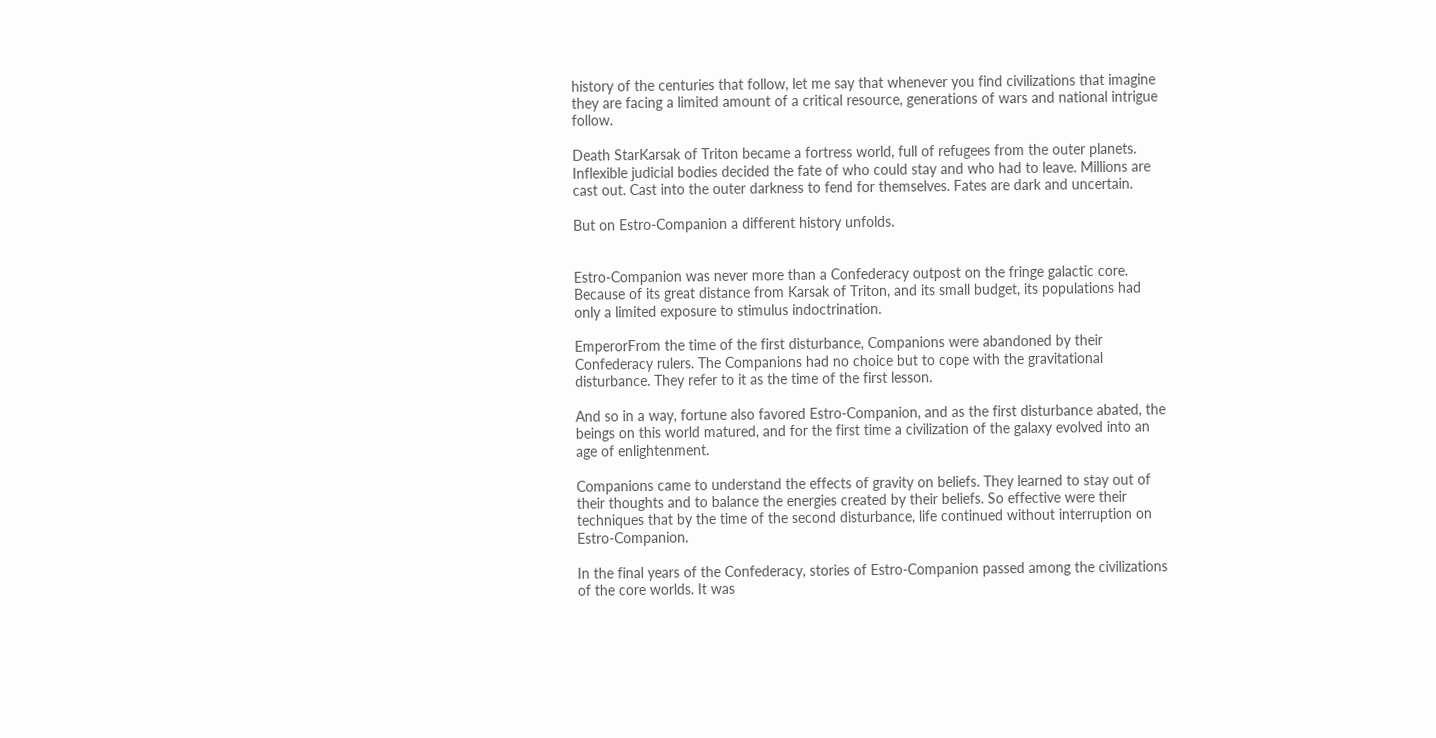history of the centuries that follow, let me say that whenever you find civilizations that imagine they are facing a limited amount of a critical resource, generations of wars and national intrigue follow.

Death StarKarsak of Triton became a fortress world, full of refugees from the outer planets. Inflexible judicial bodies decided the fate of who could stay and who had to leave. Millions are cast out. Cast into the outer darkness to fend for themselves. Fates are dark and uncertain.

But on Estro-Companion a different history unfolds.


Estro-Companion was never more than a Confederacy outpost on the fringe galactic core. Because of its great distance from Karsak of Triton, and its small budget, its populations had only a limited exposure to stimulus indoctrination.

EmperorFrom the time of the first disturbance, Companions were abandoned by their Confederacy rulers. The Companions had no choice but to cope with the gravitational disturbance. They refer to it as the time of the first lesson.

And so in a way, fortune also favored Estro-Companion, and as the first disturbance abated, the beings on this world matured, and for the first time a civilization of the galaxy evolved into an age of enlightenment.

Companions came to understand the effects of gravity on beliefs. They learned to stay out of their thoughts and to balance the energies created by their beliefs. So effective were their techniques that by the time of the second disturbance, life continued without interruption on Estro-Companion.

In the final years of the Confederacy, stories of Estro-Companion passed among the civilizations of the core worlds. It was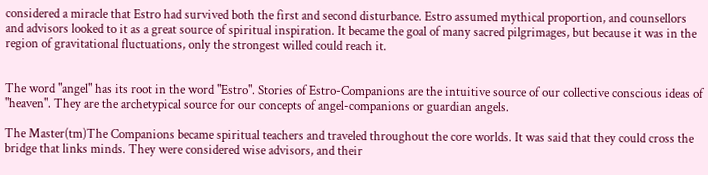considered a miracle that Estro had survived both the first and second disturbance. Estro assumed mythical proportion, and counsellors and advisors looked to it as a great source of spiritual inspiration. It became the goal of many sacred pilgrimages, but because it was in the region of gravitational fluctuations, only the strongest willed could reach it.


The word "angel" has its root in the word "Estro". Stories of Estro-Companions are the intuitive source of our collective conscious ideas of "heaven". They are the archetypical source for our concepts of angel-companions or guardian angels.

The Master(tm)The Companions became spiritual teachers and traveled throughout the core worlds. It was said that they could cross the bridge that links minds. They were considered wise advisors, and their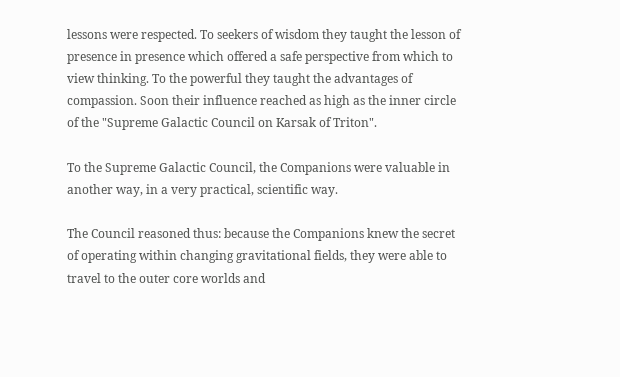lessons were respected. To seekers of wisdom they taught the lesson of presence in presence which offered a safe perspective from which to view thinking. To the powerful they taught the advantages of compassion. Soon their influence reached as high as the inner circle of the "Supreme Galactic Council on Karsak of Triton".

To the Supreme Galactic Council, the Companions were valuable in another way, in a very practical, scientific way.

The Council reasoned thus: because the Companions knew the secret of operating within changing gravitational fields, they were able to travel to the outer core worlds and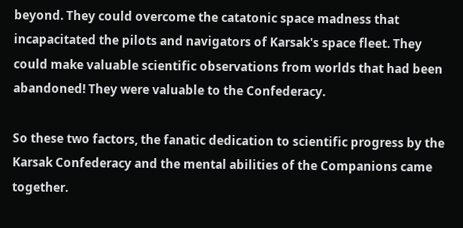beyond. They could overcome the catatonic space madness that incapacitated the pilots and navigators of Karsak's space fleet. They could make valuable scientific observations from worlds that had been abandoned! They were valuable to the Confederacy.

So these two factors, the fanatic dedication to scientific progress by the Karsak Confederacy and the mental abilities of the Companions came together.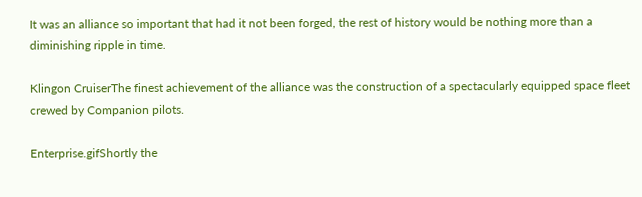It was an alliance so important that had it not been forged, the rest of history would be nothing more than a diminishing ripple in time.

Klingon CruiserThe finest achievement of the alliance was the construction of a spectacularly equipped space fleet crewed by Companion pilots.

Enterprise.gifShortly the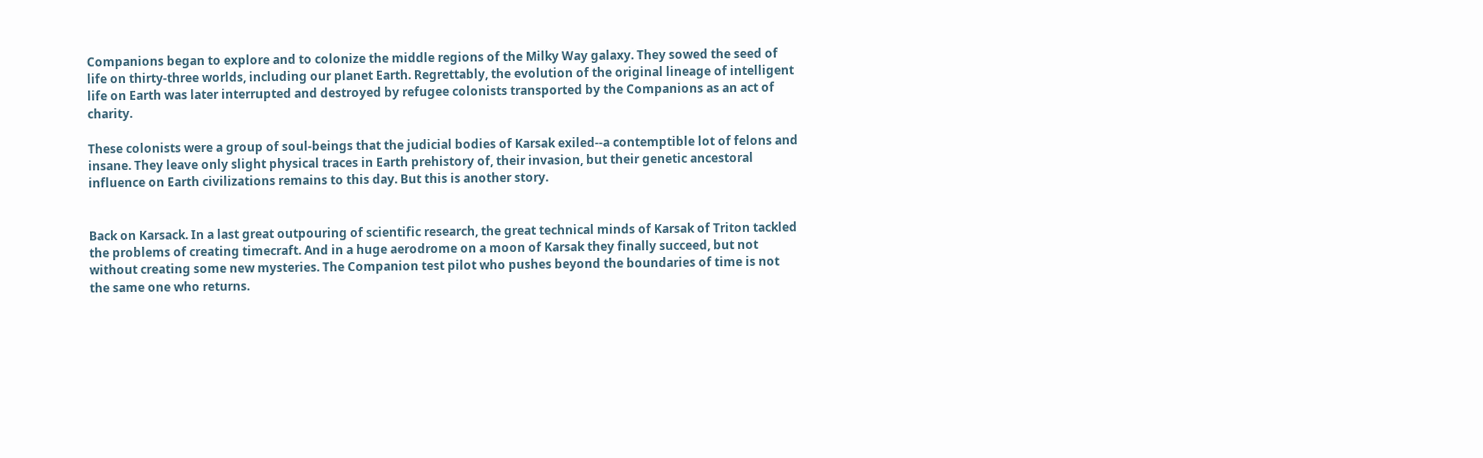Companions began to explore and to colonize the middle regions of the Milky Way galaxy. They sowed the seed of life on thirty-three worlds, including our planet Earth. Regrettably, the evolution of the original lineage of intelligent life on Earth was later interrupted and destroyed by refugee colonists transported by the Companions as an act of charity.

These colonists were a group of soul-beings that the judicial bodies of Karsak exiled--a contemptible lot of felons and insane. They leave only slight physical traces in Earth prehistory of, their invasion, but their genetic ancestoral influence on Earth civilizations remains to this day. But this is another story.


Back on Karsack. In a last great outpouring of scientific research, the great technical minds of Karsak of Triton tackled the problems of creating timecraft. And in a huge aerodrome on a moon of Karsak they finally succeed, but not without creating some new mysteries. The Companion test pilot who pushes beyond the boundaries of time is not the same one who returns.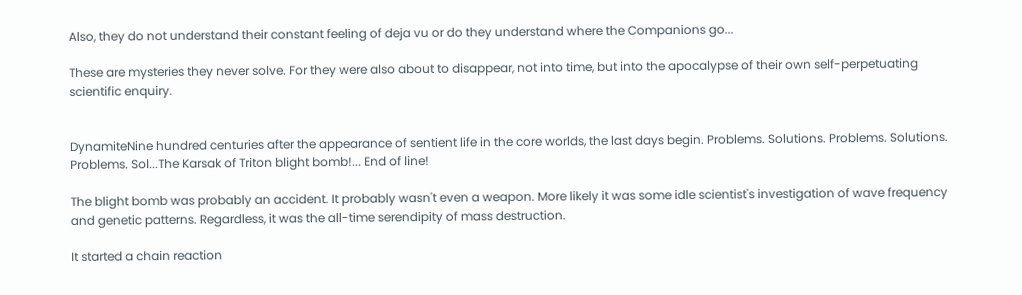Also, they do not understand their constant feeling of deja vu or do they understand where the Companions go...

These are mysteries they never solve. For they were also about to disappear, not into time, but into the apocalypse of their own self-perpetuating scientific enquiry.


DynamiteNine hundred centuries after the appearance of sentient life in the core worlds, the last days begin. Problems. Solutions. Problems. Solutions. Problems. Sol...The Karsak of Triton blight bomb!... End of line!

The blight bomb was probably an accident. It probably wasn't even a weapon. More likely it was some idle scientist's investigation of wave frequency and genetic patterns. Regardless, it was the all-time serendipity of mass destruction.

It started a chain reaction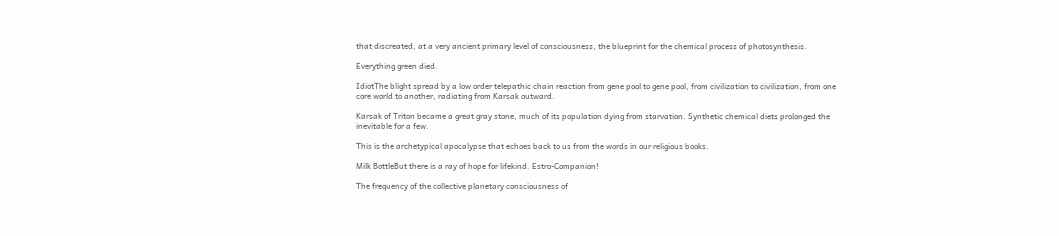that discreated, at a very ancient primary level of consciousness, the blueprint for the chemical process of photosynthesis.

Everything green died.

IdiotThe blight spread by a low order telepathic chain reaction from gene pool to gene pool, from civilization to civilization, from one core world to another, radiating from Karsak outward.

Karsak of Triton became a great gray stone, much of its population dying from starvation. Synthetic chemical diets prolonged the inevitable for a few.

This is the archetypical apocalypse that echoes back to us from the words in our religious books.

Milk BottleBut there is a ray of hope for lifekind. Estro-Companion!

The frequency of the collective planetary consciousness of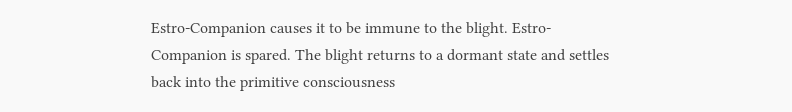Estro-Companion causes it to be immune to the blight. Estro-Companion is spared. The blight returns to a dormant state and settles back into the primitive consciousness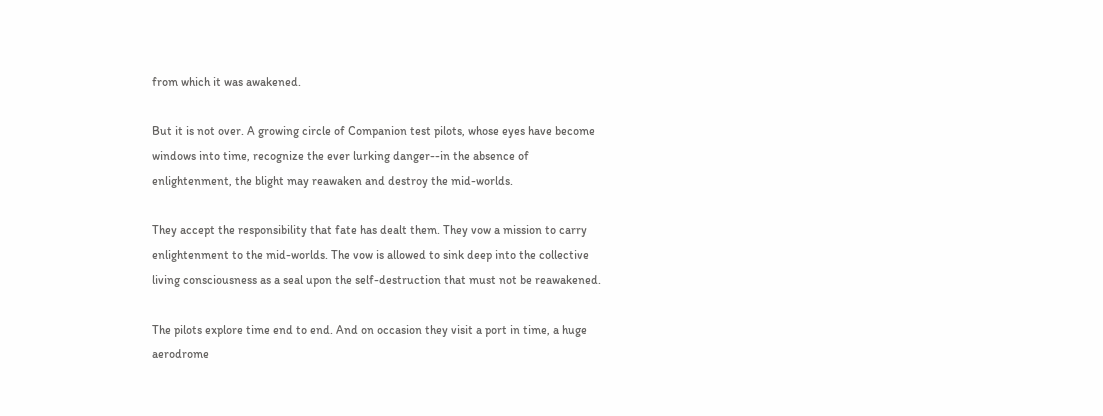from which it was awakened.

But it is not over. A growing circle of Companion test pilots, whose eyes have become windows into time, recognize the ever lurking danger--in the absence of enlightenment, the blight may reawaken and destroy the mid-worlds.

They accept the responsibility that fate has dealt them. They vow a mission to carry enlightenment to the mid-worlds. The vow is allowed to sink deep into the collective living consciousness as a seal upon the self-destruction that must not be reawakened.

The pilots explore time end to end. And on occasion they visit a port in time, a huge aerodrome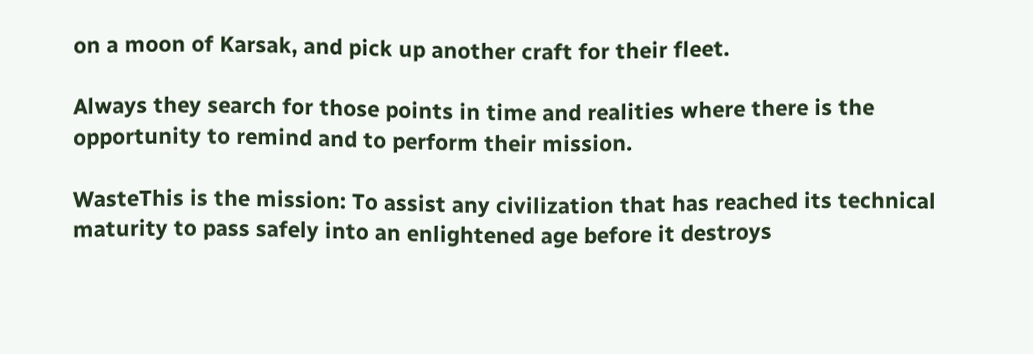on a moon of Karsak, and pick up another craft for their fleet.

Always they search for those points in time and realities where there is the opportunity to remind and to perform their mission.

WasteThis is the mission: To assist any civilization that has reached its technical maturity to pass safely into an enlightened age before it destroys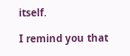itself.

I remind you that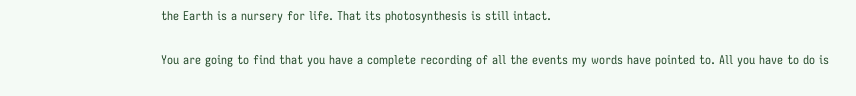the Earth is a nursery for life. That its photosynthesis is still intact.

You are going to find that you have a complete recording of all the events my words have pointed to. All you have to do is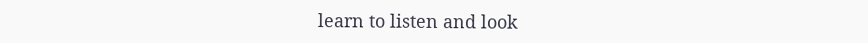learn to listen and look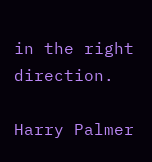in the right direction.

Harry Palmer